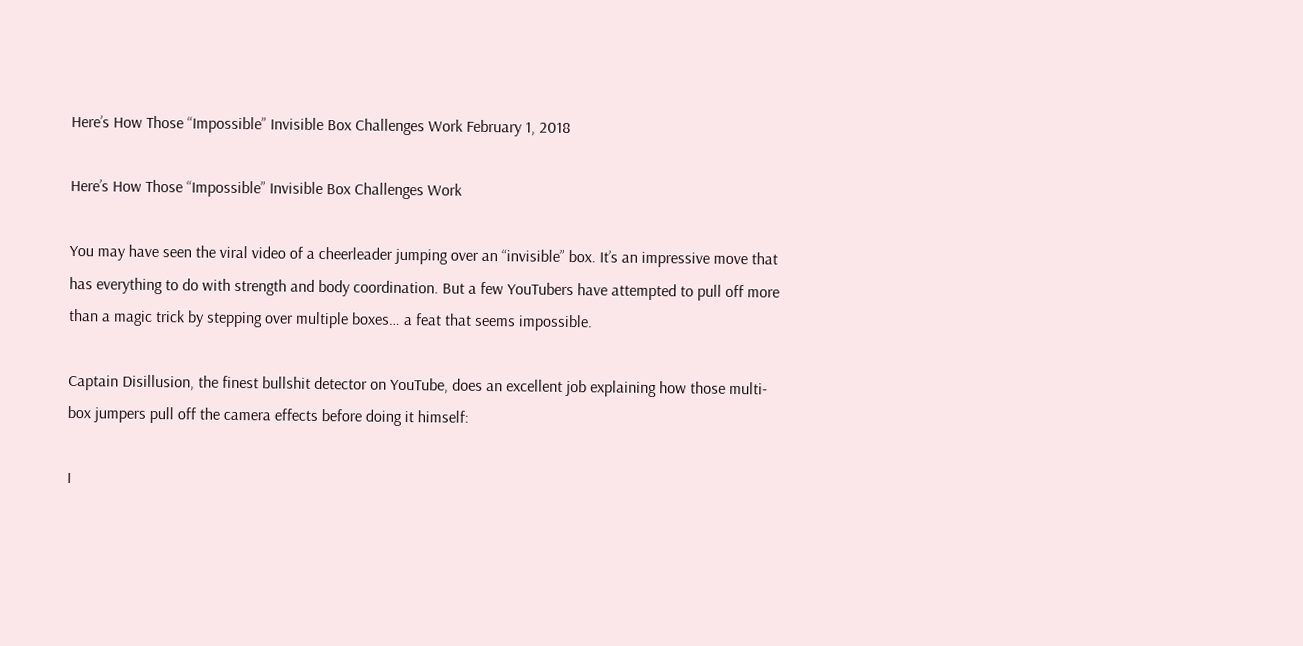Here’s How Those “Impossible” Invisible Box Challenges Work February 1, 2018

Here’s How Those “Impossible” Invisible Box Challenges Work

You may have seen the viral video of a cheerleader jumping over an “invisible” box. It’s an impressive move that has everything to do with strength and body coordination. But a few YouTubers have attempted to pull off more than a magic trick by stepping over multiple boxes… a feat that seems impossible.

Captain Disillusion, the finest bullshit detector on YouTube, does an excellent job explaining how those multi-box jumpers pull off the camera effects before doing it himself:

I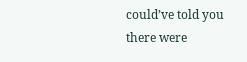could’ve told you there were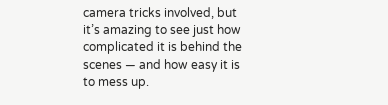camera tricks involved, but it’s amazing to see just how complicated it is behind the scenes — and how easy it is to mess up.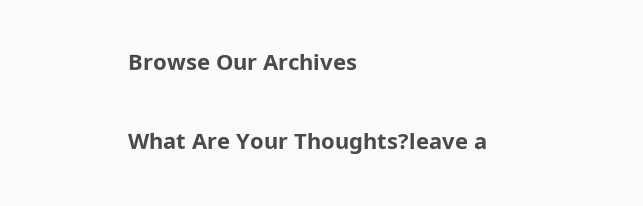Browse Our Archives

What Are Your Thoughts?leave a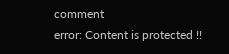comment
error: Content is protected !!